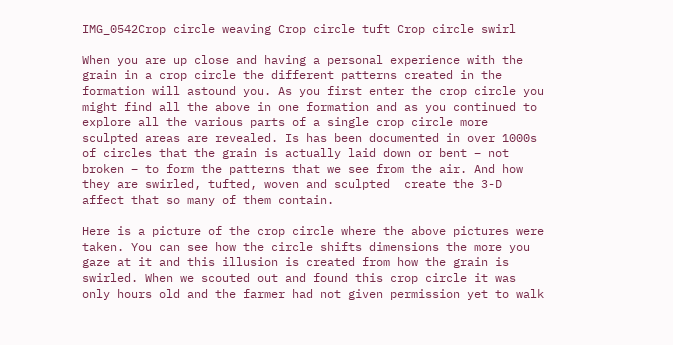IMG_0542Crop circle weaving Crop circle tuft Crop circle swirl

When you are up close and having a personal experience with the grain in a crop circle the different patterns created in the formation will astound you. As you first enter the crop circle you might find all the above in one formation and as you continued to explore all the various parts of a single crop circle more sculpted areas are revealed. Is has been documented in over 1000s of circles that the grain is actually laid down or bent – not broken – to form the patterns that we see from the air. And how they are swirled, tufted, woven and sculpted  create the 3-D affect that so many of them contain.

Here is a picture of the crop circle where the above pictures were taken. You can see how the circle shifts dimensions the more you gaze at it and this illusion is created from how the grain is swirled. When we scouted out and found this crop circle it was only hours old and the farmer had not given permission yet to walk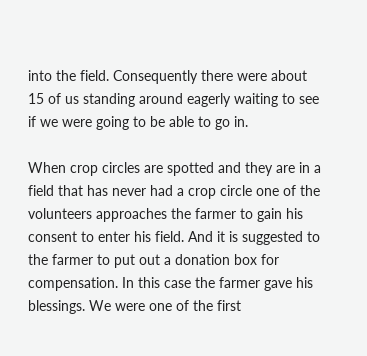into the field. Consequently there were about 15 of us standing around eagerly waiting to see if we were going to be able to go in.

When crop circles are spotted and they are in a field that has never had a crop circle one of the volunteers approaches the farmer to gain his consent to enter his field. And it is suggested to the farmer to put out a donation box for compensation. In this case the farmer gave his blessings. We were one of the first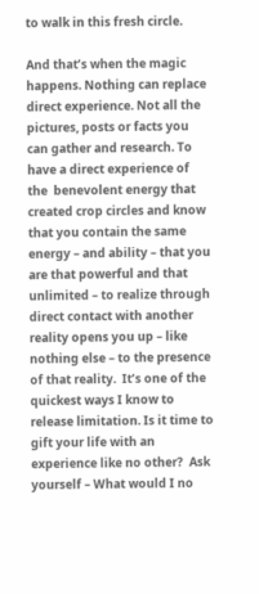to walk in this fresh circle.

And that’s when the magic happens. Nothing can replace direct experience. Not all the pictures, posts or facts you can gather and research. To have a direct experience of the  benevolent energy that created crop circles and know that you contain the same energy – and ability – that you are that powerful and that unlimited – to realize through direct contact with another reality opens you up – like nothing else – to the presence of that reality.  It’s one of the quickest ways I know to release limitation. Is it time to gift your life with an experience like no other?  Ask yourself – What would I no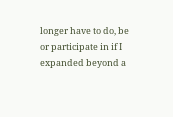longer have to do, be or participate in if I expanded beyond a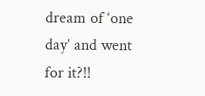dream of ‘one day’ and went for it?!!